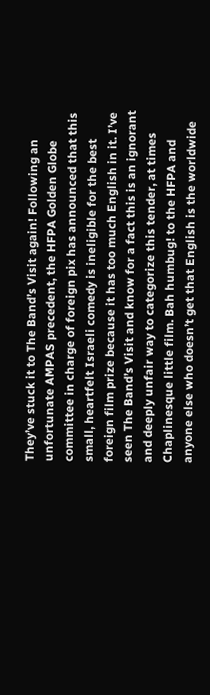They’ve stuck it to The Band’s Visit again! Following an unfortunate AMPAS precedent, the HFPA Golden Globe committee in charge of foreign pix has announced that this small, heartfelt Israeli comedy is ineligible for the best foreign film prize because it has too much English in it. I’ve seen The Band’s Visit and know for a fact this is an ignorant and deeply unfair way to categorize this tender, at times Chaplinesque little film. Bah humbug! to the HFPA and anyone else who doesn’t get that English is the worldwide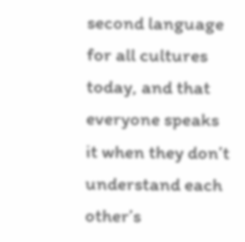second language for all cultures today, and that everyone speaks it when they don’t understand each other’s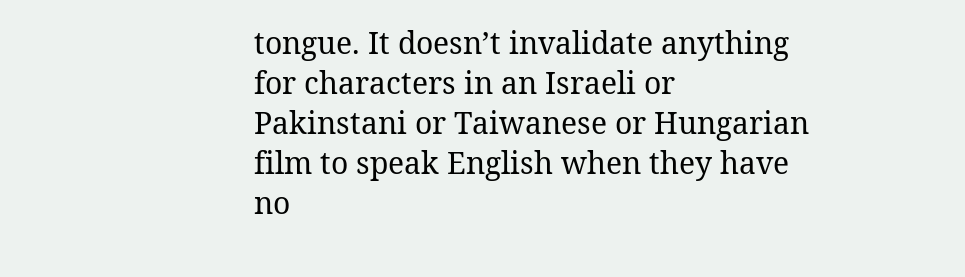tongue. It doesn’t invalidate anything for characters in an Israeli or Pakinstani or Taiwanese or Hungarian film to speak English when they have no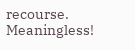recourse. Meaningless!